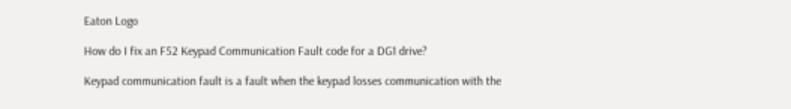Eaton Logo

How do I fix an F52 Keypad Communication Fault code for a DG1 drive?

Keypad communication fault is a fault when the keypad losses communication with the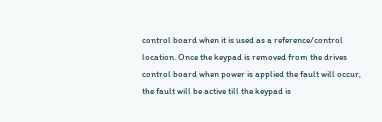control board when it is used as a reference/control location. Once the keypad is removed from the drives control board when power is applied the fault will occur, the fault will be active till the keypad is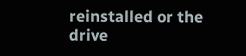reinstalled or the drive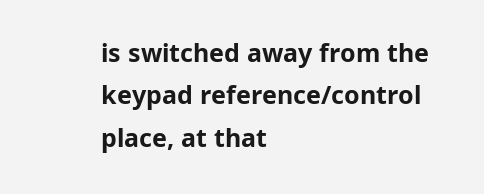is switched away from the keypad reference/control place, at that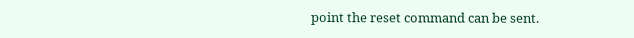point the reset command can be sent.